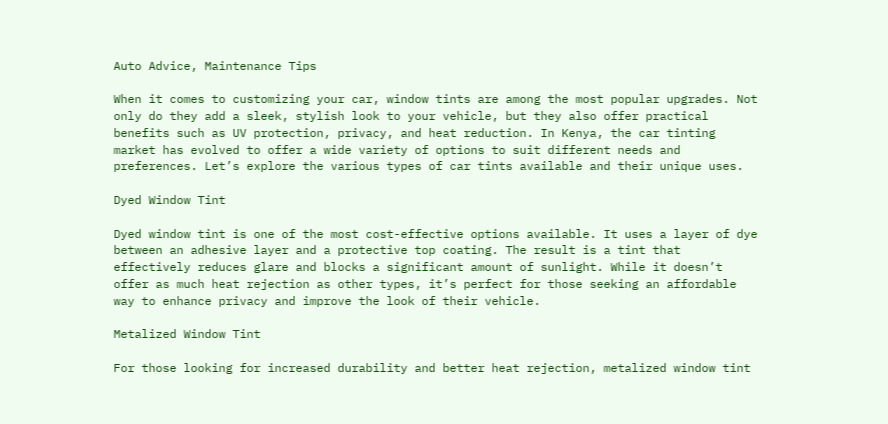Auto Advice, Maintenance Tips

When it comes to customizing your car, window tints are among the most popular upgrades. Not only do they add a sleek, stylish look to your vehicle, but they also offer practical benefits such as UV protection, privacy, and heat reduction. In Kenya, the car tinting market has evolved to offer a wide variety of options to suit different needs and preferences. Let’s explore the various types of car tints available and their unique uses.

Dyed Window Tint

Dyed window tint is one of the most cost-effective options available. It uses a layer of dye between an adhesive layer and a protective top coating. The result is a tint that effectively reduces glare and blocks a significant amount of sunlight. While it doesn’t offer as much heat rejection as other types, it’s perfect for those seeking an affordable way to enhance privacy and improve the look of their vehicle.

Metalized Window Tint

For those looking for increased durability and better heat rejection, metalized window tint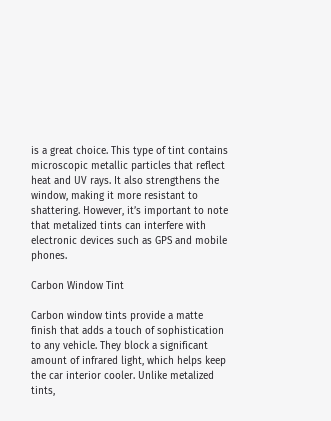is a great choice. This type of tint contains microscopic metallic particles that reflect heat and UV rays. It also strengthens the window, making it more resistant to shattering. However, it’s important to note that metalized tints can interfere with electronic devices such as GPS and mobile phones.

Carbon Window Tint

Carbon window tints provide a matte finish that adds a touch of sophistication to any vehicle. They block a significant amount of infrared light, which helps keep the car interior cooler. Unlike metalized tints,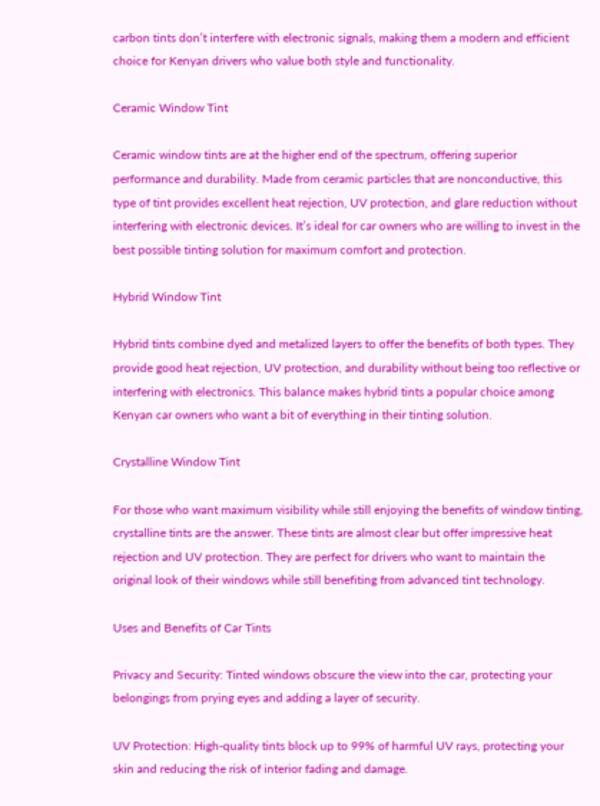carbon tints don’t interfere with electronic signals, making them a modern and efficient choice for Kenyan drivers who value both style and functionality.

Ceramic Window Tint

Ceramic window tints are at the higher end of the spectrum, offering superior performance and durability. Made from ceramic particles that are nonconductive, this type of tint provides excellent heat rejection, UV protection, and glare reduction without interfering with electronic devices. It’s ideal for car owners who are willing to invest in the best possible tinting solution for maximum comfort and protection.

Hybrid Window Tint

Hybrid tints combine dyed and metalized layers to offer the benefits of both types. They provide good heat rejection, UV protection, and durability without being too reflective or interfering with electronics. This balance makes hybrid tints a popular choice among Kenyan car owners who want a bit of everything in their tinting solution.

Crystalline Window Tint

For those who want maximum visibility while still enjoying the benefits of window tinting, crystalline tints are the answer. These tints are almost clear but offer impressive heat rejection and UV protection. They are perfect for drivers who want to maintain the original look of their windows while still benefiting from advanced tint technology.

Uses and Benefits of Car Tints

Privacy and Security: Tinted windows obscure the view into the car, protecting your belongings from prying eyes and adding a layer of security.

UV Protection: High-quality tints block up to 99% of harmful UV rays, protecting your skin and reducing the risk of interior fading and damage.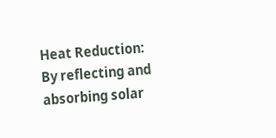Heat Reduction: By reflecting and absorbing solar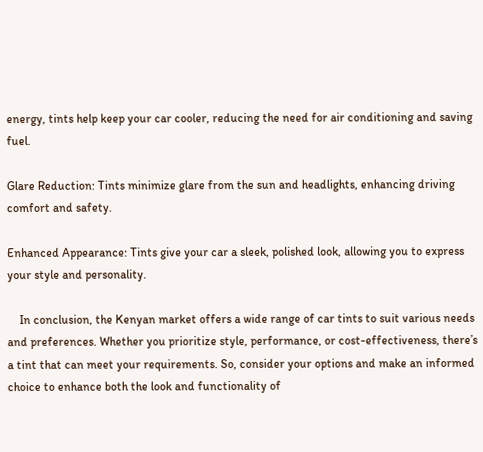energy, tints help keep your car cooler, reducing the need for air conditioning and saving fuel.

Glare Reduction: Tints minimize glare from the sun and headlights, enhancing driving comfort and safety.

Enhanced Appearance: Tints give your car a sleek, polished look, allowing you to express your style and personality.

    In conclusion, the Kenyan market offers a wide range of car tints to suit various needs and preferences. Whether you prioritize style, performance, or cost-effectiveness, there’s a tint that can meet your requirements. So, consider your options and make an informed choice to enhance both the look and functionality of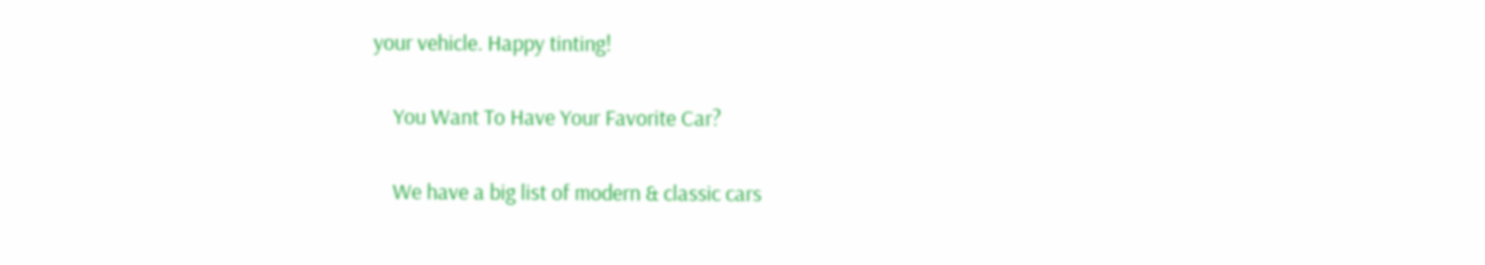your vehicle. Happy tinting!

    You Want To Have Your Favorite Car?

    We have a big list of modern & classic cars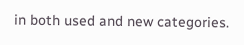in both used and new categories.